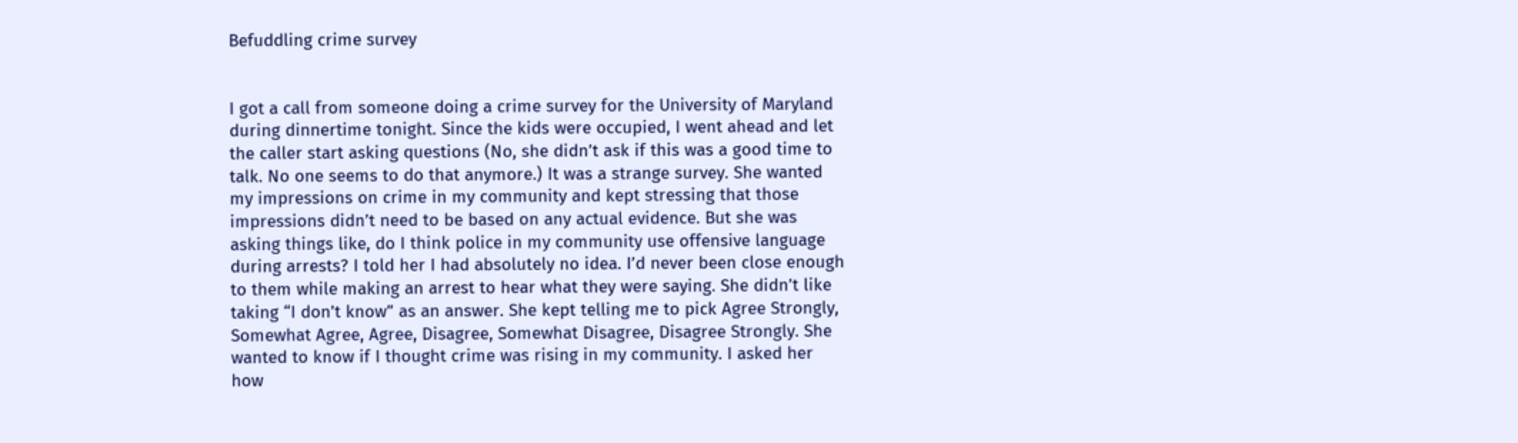Befuddling crime survey


I got a call from someone doing a crime survey for the University of Maryland during dinnertime tonight. Since the kids were occupied, I went ahead and let the caller start asking questions (No, she didn’t ask if this was a good time to talk. No one seems to do that anymore.) It was a strange survey. She wanted my impressions on crime in my community and kept stressing that those impressions didn’t need to be based on any actual evidence. But she was asking things like, do I think police in my community use offensive language during arrests? I told her I had absolutely no idea. I’d never been close enough to them while making an arrest to hear what they were saying. She didn’t like taking “I don’t know” as an answer. She kept telling me to pick Agree Strongly, Somewhat Agree, Agree, Disagree, Somewhat Disagree, Disagree Strongly. She wanted to know if I thought crime was rising in my community. I asked her how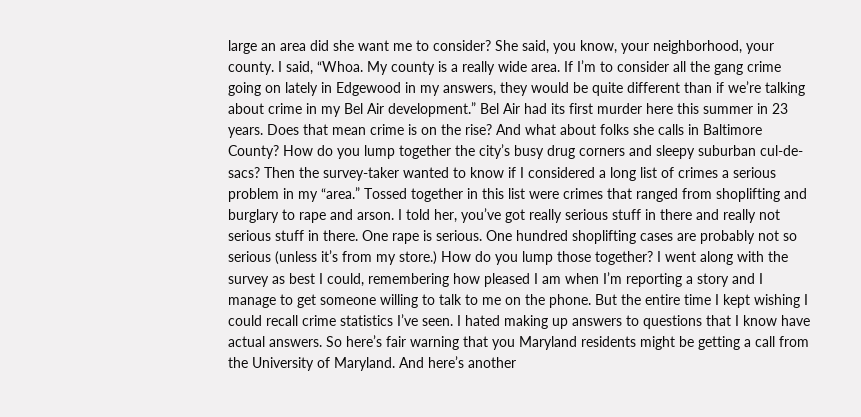large an area did she want me to consider? She said, you know, your neighborhood, your county. I said, “Whoa. My county is a really wide area. If I’m to consider all the gang crime going on lately in Edgewood in my answers, they would be quite different than if we’re talking about crime in my Bel Air development.” Bel Air had its first murder here this summer in 23 years. Does that mean crime is on the rise? And what about folks she calls in Baltimore County? How do you lump together the city’s busy drug corners and sleepy suburban cul-de-sacs? Then the survey-taker wanted to know if I considered a long list of crimes a serious problem in my “area.” Tossed together in this list were crimes that ranged from shoplifting and burglary to rape and arson. I told her, you’ve got really serious stuff in there and really not serious stuff in there. One rape is serious. One hundred shoplifting cases are probably not so serious (unless it’s from my store.) How do you lump those together? I went along with the survey as best I could, remembering how pleased I am when I’m reporting a story and I manage to get someone willing to talk to me on the phone. But the entire time I kept wishing I could recall crime statistics I’ve seen. I hated making up answers to questions that I know have actual answers. So here’s fair warning that you Maryland residents might be getting a call from the University of Maryland. And here’s another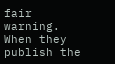fair warning. When they publish the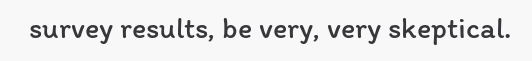survey results, be very, very skeptical.